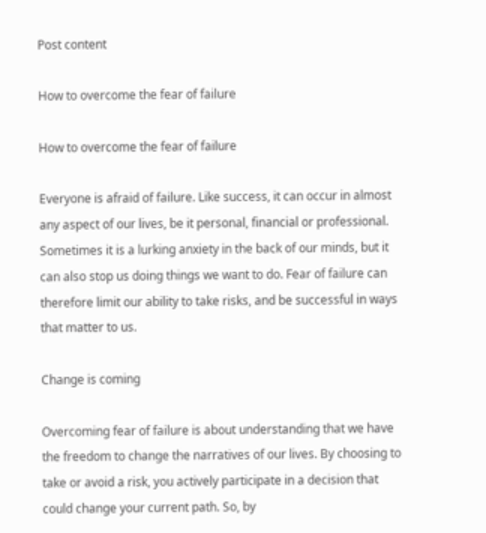Post content

How to overcome the fear of failure

How to overcome the fear of failure

Everyone is afraid of failure. Like success, it can occur in almost any aspect of our lives, be it personal, financial or professional. Sometimes it is a lurking anxiety in the back of our minds, but it can also stop us doing things we want to do. Fear of failure can therefore limit our ability to take risks, and be successful in ways that matter to us.

Change is coming

Overcoming fear of failure is about understanding that we have the freedom to change the narratives of our lives. By choosing to take or avoid a risk, you actively participate in a decision that could change your current path. So, by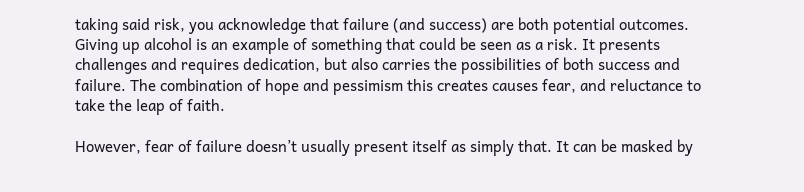taking said risk, you acknowledge that failure (and success) are both potential outcomes. Giving up alcohol is an example of something that could be seen as a risk. It presents challenges and requires dedication, but also carries the possibilities of both success and failure. The combination of hope and pessimism this creates causes fear, and reluctance to take the leap of faith.

However, fear of failure doesn’t usually present itself as simply that. It can be masked by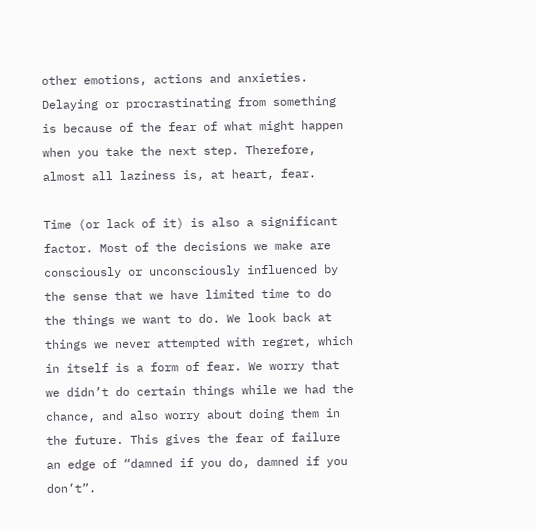other emotions, actions and anxieties. Delaying or procrastinating from something is because of the fear of what might happen when you take the next step. Therefore, almost all laziness is, at heart, fear.

Time (or lack of it) is also a significant factor. Most of the decisions we make are consciously or unconsciously influenced by the sense that we have limited time to do the things we want to do. We look back at things we never attempted with regret, which in itself is a form of fear. We worry that we didn’t do certain things while we had the chance, and also worry about doing them in the future. This gives the fear of failure an edge of “damned if you do, damned if you don’t”.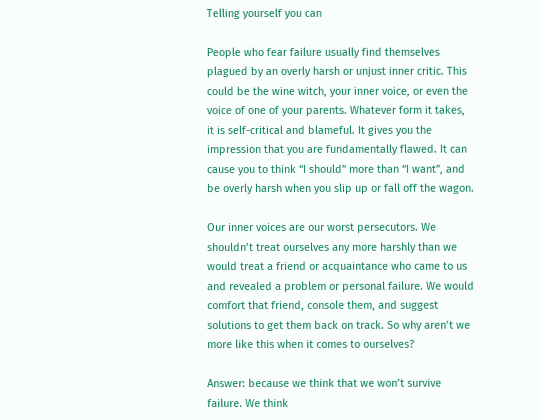Telling yourself you can

People who fear failure usually find themselves plagued by an overly harsh or unjust inner critic. This could be the wine witch, your inner voice, or even the voice of one of your parents. Whatever form it takes, it is self-critical and blameful. It gives you the impression that you are fundamentally flawed. It can cause you to think “I should” more than “I want”, and be overly harsh when you slip up or fall off the wagon.

Our inner voices are our worst persecutors. We shouldn’t treat ourselves any more harshly than we would treat a friend or acquaintance who came to us and revealed a problem or personal failure. We would comfort that friend, console them, and suggest solutions to get them back on track. So why aren’t we more like this when it comes to ourselves?

Answer: because we think that we won’t survive failure. We think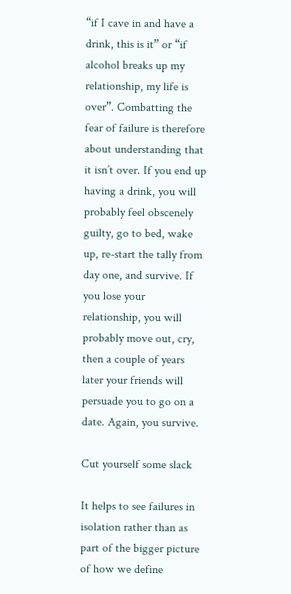“if I cave in and have a drink, this is it” or “if alcohol breaks up my relationship, my life is over”. Combatting the fear of failure is therefore about understanding that it isn’t over. If you end up having a drink, you will probably feel obscenely guilty, go to bed, wake up, re-start the tally from day one, and survive. If you lose your relationship, you will probably move out, cry, then a couple of years later your friends will persuade you to go on a date. Again, you survive.

Cut yourself some slack

It helps to see failures in isolation rather than as part of the bigger picture of how we define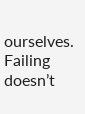ourselves. Failing doesn’t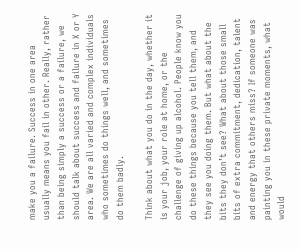make you a failure. Success in one area usually means you fail in other. Really, rather than being simply a success or a failure, we should talk about success and failure in X or Y area. We are all varied and complex individuals who sometimes do things well, and sometimes do them badly.

Think about what you do in the day, whether it is your job, your role at home, or the challenge of giving up alcohol. People know you do these things because you tell them, and they see you doing them. But what about the bits they don’t see? What about those small bits of extra commitment, dedication, talent and energy that others miss? If someone was painting you in these private moments, what would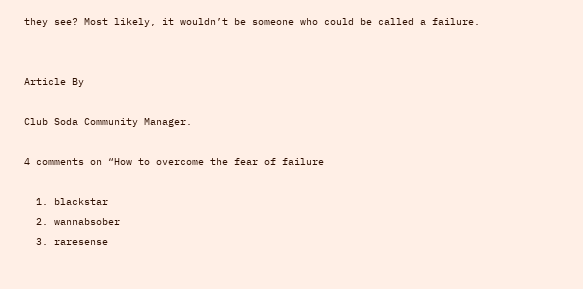they see? Most likely, it wouldn’t be someone who could be called a failure.


Article By

Club Soda Community Manager.

4 comments on “How to overcome the fear of failure

  1. blackstar
  2. wannabsober
  3. raresense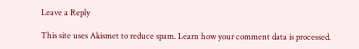Leave a Reply

This site uses Akismet to reduce spam. Learn how your comment data is processed.